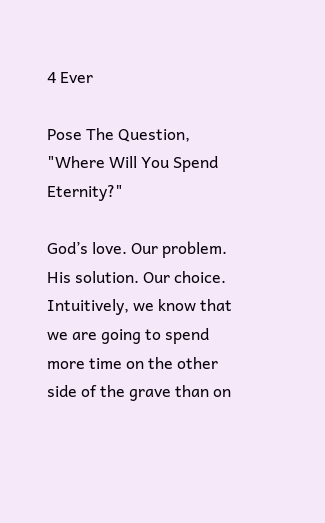4 Ever

Pose The Question, "Where Will You Spend Eternity?"

God’s love. Our problem. His solution. Our choice.
Intuitively, we know that we are going to spend more time on the other side of the grave than on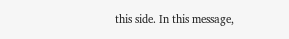this side. In this message,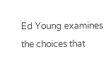Ed Young examines the choices that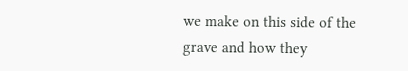we make on this side of the grave and how they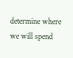determine where we will spend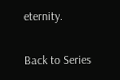eternity.

Back to Series